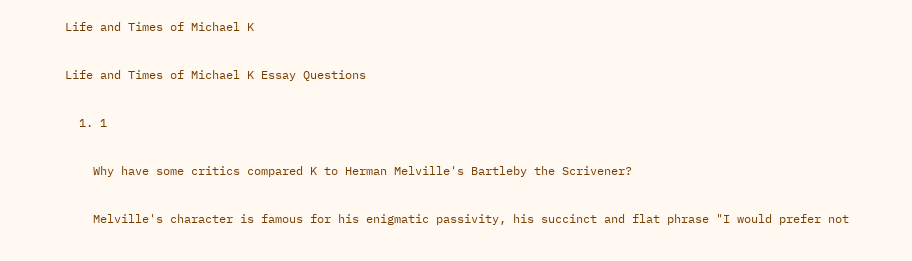Life and Times of Michael K

Life and Times of Michael K Essay Questions

  1. 1

    Why have some critics compared K to Herman Melville's Bartleby the Scrivener?

    Melville's character is famous for his enigmatic passivity, his succinct and flat phrase "I would prefer not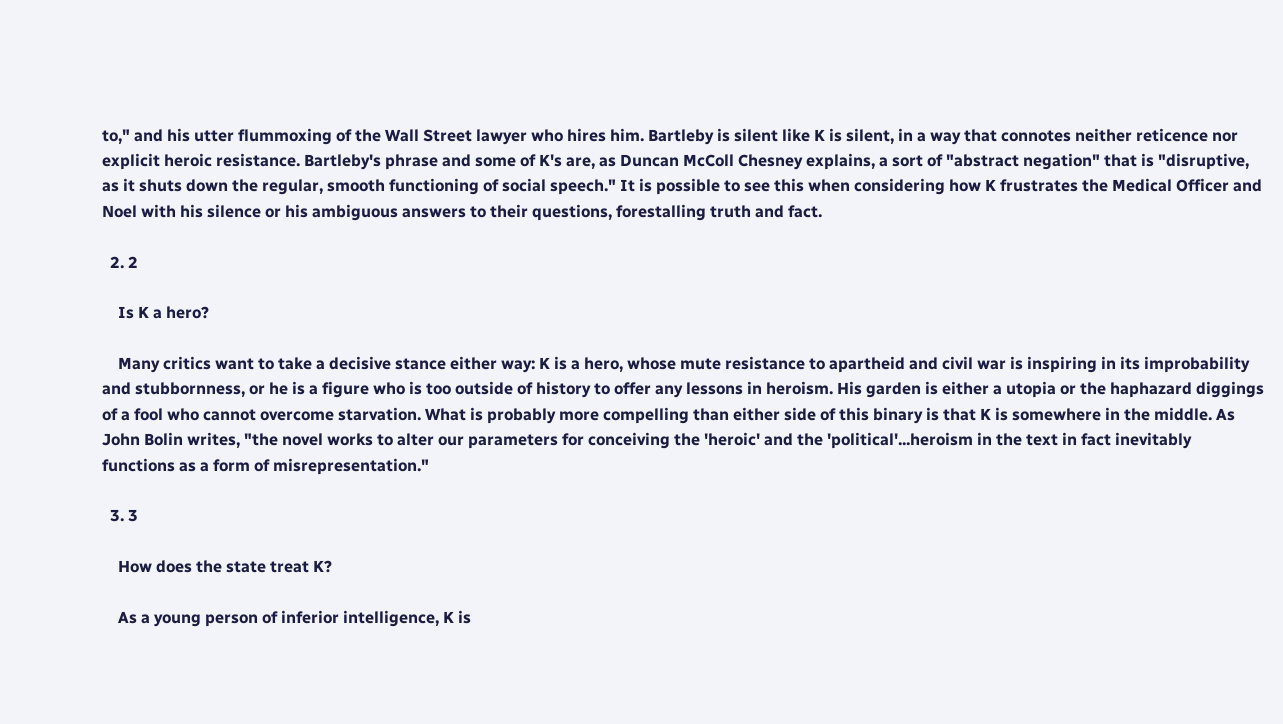to," and his utter flummoxing of the Wall Street lawyer who hires him. Bartleby is silent like K is silent, in a way that connotes neither reticence nor explicit heroic resistance. Bartleby's phrase and some of K's are, as Duncan McColl Chesney explains, a sort of "abstract negation" that is "disruptive, as it shuts down the regular, smooth functioning of social speech." It is possible to see this when considering how K frustrates the Medical Officer and Noel with his silence or his ambiguous answers to their questions, forestalling truth and fact.

  2. 2

    Is K a hero?

    Many critics want to take a decisive stance either way: K is a hero, whose mute resistance to apartheid and civil war is inspiring in its improbability and stubbornness, or he is a figure who is too outside of history to offer any lessons in heroism. His garden is either a utopia or the haphazard diggings of a fool who cannot overcome starvation. What is probably more compelling than either side of this binary is that K is somewhere in the middle. As John Bolin writes, "the novel works to alter our parameters for conceiving the 'heroic' and the 'political'...heroism in the text in fact inevitably functions as a form of misrepresentation."

  3. 3

    How does the state treat K?

    As a young person of inferior intelligence, K is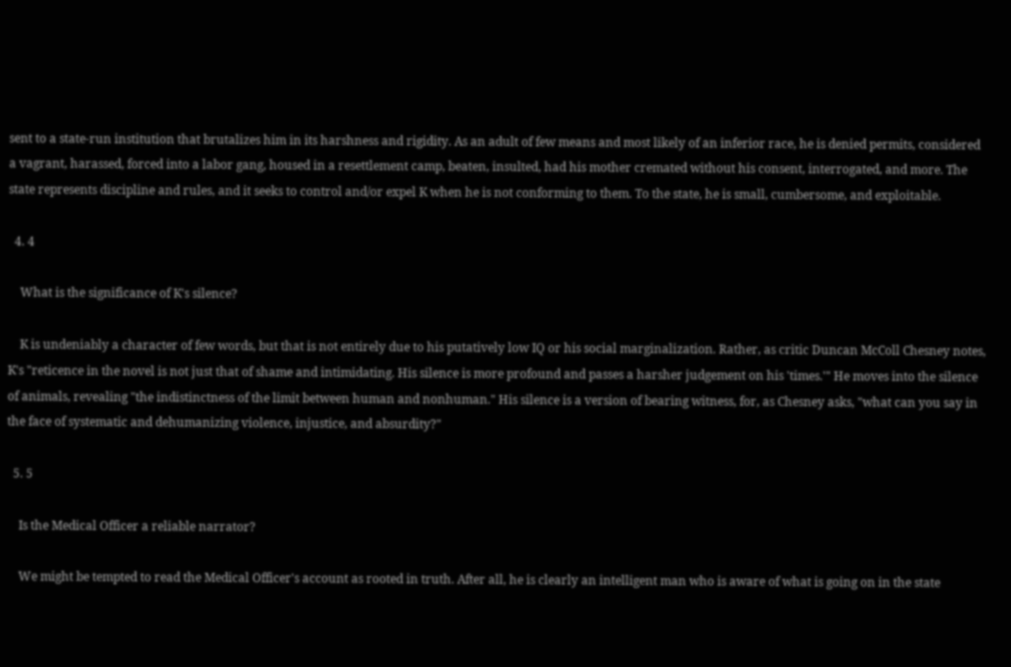sent to a state-run institution that brutalizes him in its harshness and rigidity. As an adult of few means and most likely of an inferior race, he is denied permits, considered a vagrant, harassed, forced into a labor gang, housed in a resettlement camp, beaten, insulted, had his mother cremated without his consent, interrogated, and more. The state represents discipline and rules, and it seeks to control and/or expel K when he is not conforming to them. To the state, he is small, cumbersome, and exploitable.

  4. 4

    What is the significance of K's silence?

    K is undeniably a character of few words, but that is not entirely due to his putatively low IQ or his social marginalization. Rather, as critic Duncan McColl Chesney notes, K's "reticence in the novel is not just that of shame and intimidating. His silence is more profound and passes a harsher judgement on his 'times.'" He moves into the silence of animals, revealing "the indistinctness of the limit between human and nonhuman." His silence is a version of bearing witness, for, as Chesney asks, "what can you say in the face of systematic and dehumanizing violence, injustice, and absurdity?"

  5. 5

    Is the Medical Officer a reliable narrator?

    We might be tempted to read the Medical Officer's account as rooted in truth. After all, he is clearly an intelligent man who is aware of what is going on in the state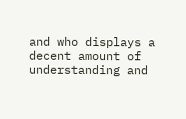and who displays a decent amount of understanding and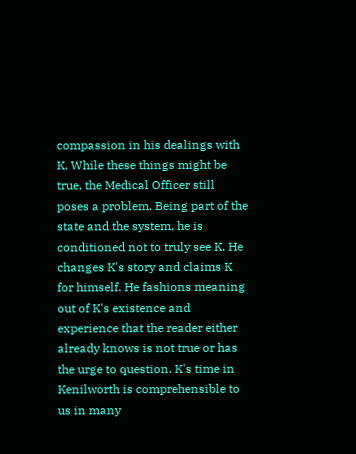compassion in his dealings with K. While these things might be true, the Medical Officer still poses a problem. Being part of the state and the system, he is conditioned not to truly see K. He changes K's story and claims K for himself. He fashions meaning out of K's existence and experience that the reader either already knows is not true or has the urge to question. K's time in Kenilworth is comprehensible to us in many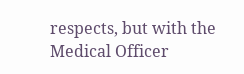respects, but with the Medical Officer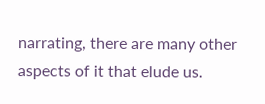narrating, there are many other aspects of it that elude us.